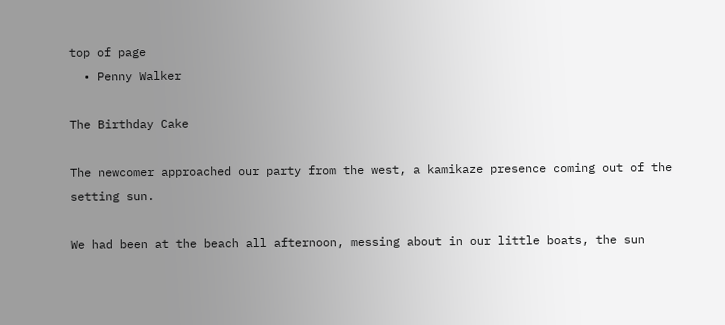top of page
  • Penny Walker

The Birthday Cake

The newcomer approached our party from the west, a kamikaze presence coming out of the setting sun.

We had been at the beach all afternoon, messing about in our little boats, the sun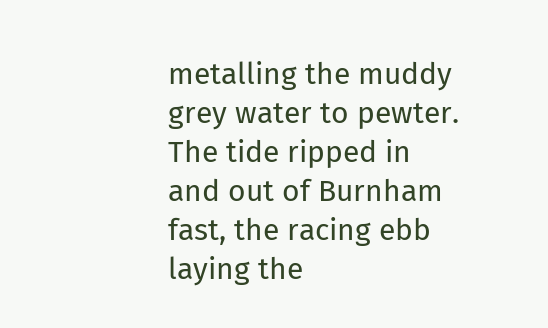metalling the muddy grey water to pewter. The tide ripped in and out of Burnham fast, the racing ebb laying the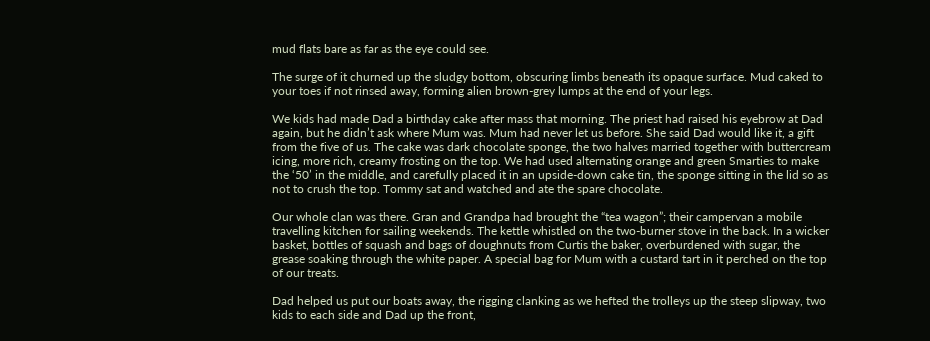mud flats bare as far as the eye could see.

The surge of it churned up the sludgy bottom, obscuring limbs beneath its opaque surface. Mud caked to your toes if not rinsed away, forming alien brown-grey lumps at the end of your legs.

We kids had made Dad a birthday cake after mass that morning. The priest had raised his eyebrow at Dad again, but he didn’t ask where Mum was. Mum had never let us before. She said Dad would like it, a gift from the five of us. The cake was dark chocolate sponge, the two halves married together with buttercream icing, more rich, creamy frosting on the top. We had used alternating orange and green Smarties to make the ‘50’ in the middle, and carefully placed it in an upside-down cake tin, the sponge sitting in the lid so as not to crush the top. Tommy sat and watched and ate the spare chocolate.

Our whole clan was there. Gran and Grandpa had brought the “tea wagon”; their campervan a mobile travelling kitchen for sailing weekends. The kettle whistled on the two-burner stove in the back. In a wicker basket, bottles of squash and bags of doughnuts from Curtis the baker, overburdened with sugar, the grease soaking through the white paper. A special bag for Mum with a custard tart in it perched on the top of our treats.

Dad helped us put our boats away, the rigging clanking as we hefted the trolleys up the steep slipway, two kids to each side and Dad up the front,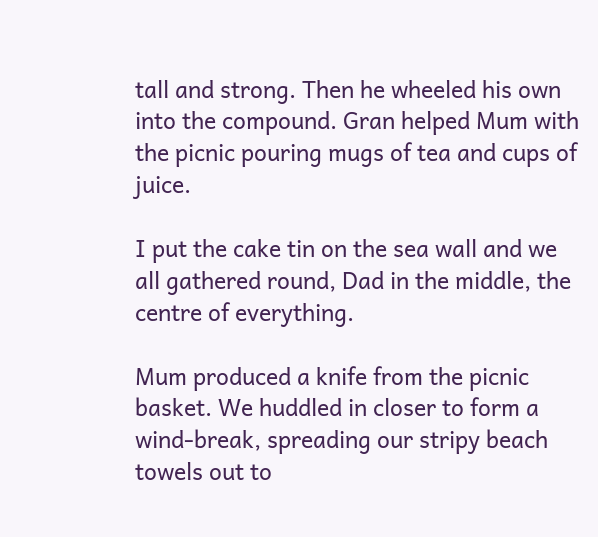tall and strong. Then he wheeled his own into the compound. Gran helped Mum with the picnic pouring mugs of tea and cups of juice.

I put the cake tin on the sea wall and we all gathered round, Dad in the middle, the centre of everything.

Mum produced a knife from the picnic basket. We huddled in closer to form a wind-break, spreading our stripy beach towels out to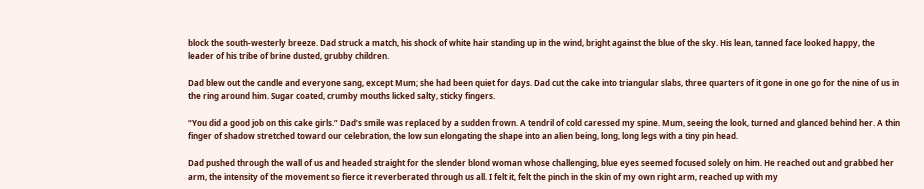block the south-westerly breeze. Dad struck a match, his shock of white hair standing up in the wind, bright against the blue of the sky. His lean, tanned face looked happy, the leader of his tribe of brine dusted, grubby children.

Dad blew out the candle and everyone sang, except Mum; she had been quiet for days. Dad cut the cake into triangular slabs, three quarters of it gone in one go for the nine of us in the ring around him. Sugar coated, crumby mouths licked salty, sticky fingers.

“You did a good job on this cake girls.” Dad’s smile was replaced by a sudden frown. A tendril of cold caressed my spine. Mum, seeing the look, turned and glanced behind her. A thin finger of shadow stretched toward our celebration, the low sun elongating the shape into an alien being, long, long legs with a tiny pin head.

Dad pushed through the wall of us and headed straight for the slender blond woman whose challenging, blue eyes seemed focused solely on him. He reached out and grabbed her arm, the intensity of the movement so fierce it reverberated through us all. I felt it, felt the pinch in the skin of my own right arm, reached up with my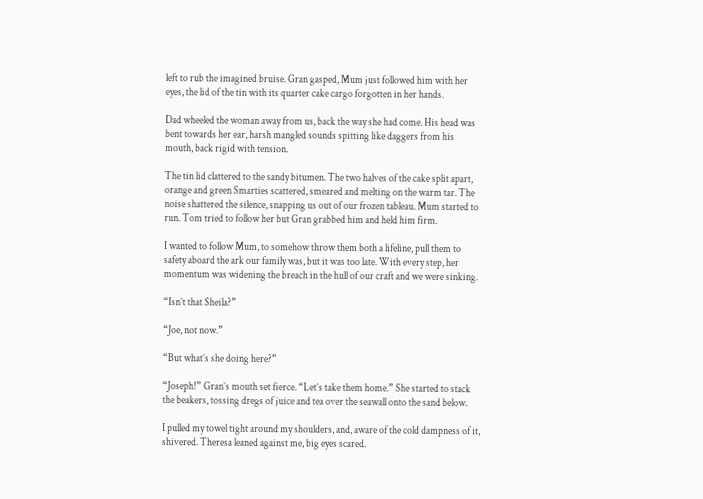left to rub the imagined bruise. Gran gasped, Mum just followed him with her eyes, the lid of the tin with its quarter cake cargo forgotten in her hands.

Dad wheeled the woman away from us, back the way she had come. His head was bent towards her ear, harsh mangled sounds spitting like daggers from his mouth, back rigid with tension.

The tin lid clattered to the sandy bitumen. The two halves of the cake split apart, orange and green Smarties scattered, smeared and melting on the warm tar. The noise shattered the silence, snapping us out of our frozen tableau. Mum started to run. Tom tried to follow her but Gran grabbed him and held him firm.

I wanted to follow Mum, to somehow throw them both a lifeline, pull them to safety aboard the ark our family was, but it was too late. With every step, her momentum was widening the breach in the hull of our craft and we were sinking.

“Isn’t that Sheila?”

“Joe, not now.”

“But what’s she doing here?”

“Joseph!” Gran’s mouth set fierce. “Let’s take them home.” She started to stack the beakers, tossing dregs of juice and tea over the seawall onto the sand below.

I pulled my towel tight around my shoulders, and, aware of the cold dampness of it, shivered. Theresa leaned against me, big eyes scared.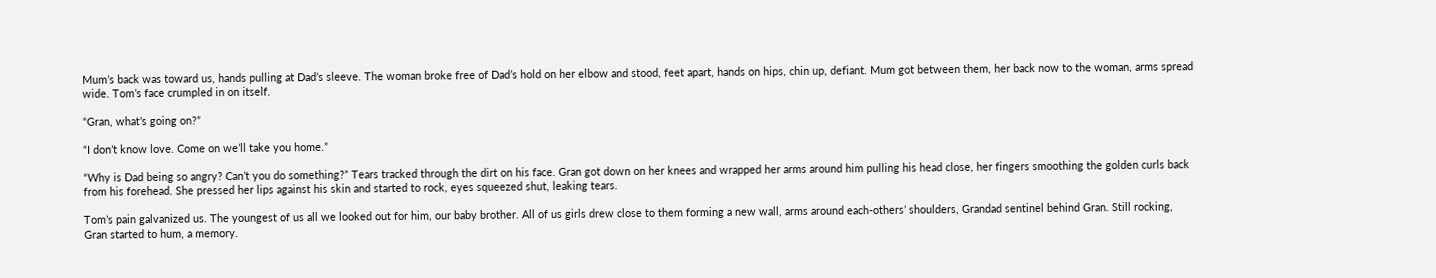Mum’s back was toward us, hands pulling at Dad’s sleeve. The woman broke free of Dad’s hold on her elbow and stood, feet apart, hands on hips, chin up, defiant. Mum got between them, her back now to the woman, arms spread wide. Tom’s face crumpled in on itself.

“Gran, what’s going on?”

“I don’t know love. Come on we’ll take you home.”

“Why is Dad being so angry? Can’t you do something?” Tears tracked through the dirt on his face. Gran got down on her knees and wrapped her arms around him pulling his head close, her fingers smoothing the golden curls back from his forehead. She pressed her lips against his skin and started to rock, eyes squeezed shut, leaking tears.

Tom’s pain galvanized us. The youngest of us all we looked out for him, our baby brother. All of us girls drew close to them forming a new wall, arms around each-others’ shoulders, Grandad sentinel behind Gran. Still rocking, Gran started to hum, a memory.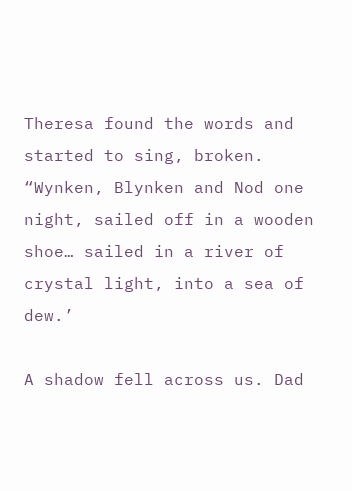Theresa found the words and started to sing, broken. “Wynken, Blynken and Nod one night, sailed off in a wooden shoe… sailed in a river of crystal light, into a sea of dew.’

A shadow fell across us. Dad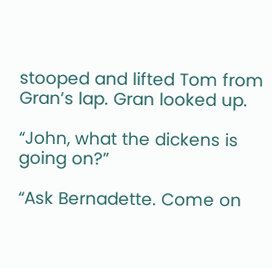stooped and lifted Tom from Gran’s lap. Gran looked up.

“John, what the dickens is going on?”

“Ask Bernadette. Come on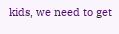kids, we need to get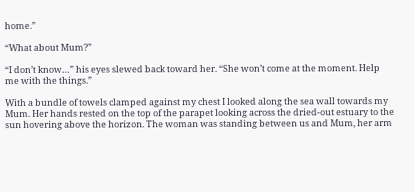home.”

“What about Mum?”

“I don’t know…” his eyes slewed back toward her. “She won’t come at the moment. Help me with the things.”

With a bundle of towels clamped against my chest I looked along the sea wall towards my Mum. Her hands rested on the top of the parapet looking across the dried-out estuary to the sun hovering above the horizon. The woman was standing between us and Mum, her arm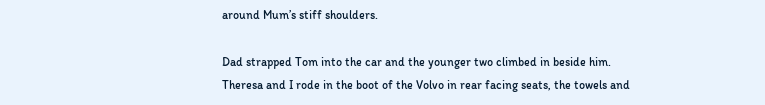around Mum’s stiff shoulders.

Dad strapped Tom into the car and the younger two climbed in beside him. Theresa and I rode in the boot of the Volvo in rear facing seats, the towels and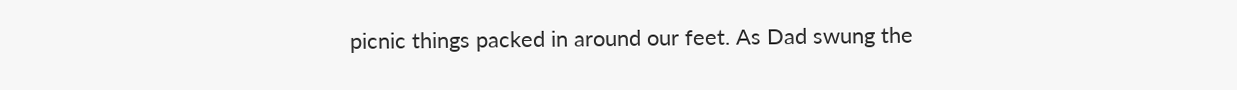picnic things packed in around our feet. As Dad swung the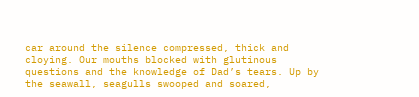car around the silence compressed, thick and cloying. Our mouths blocked with glutinous questions and the knowledge of Dad’s tears. Up by the seawall, seagulls swooped and soared,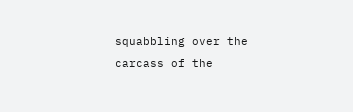squabbling over the carcass of the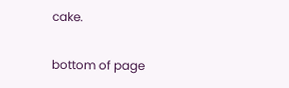cake.

bottom of page